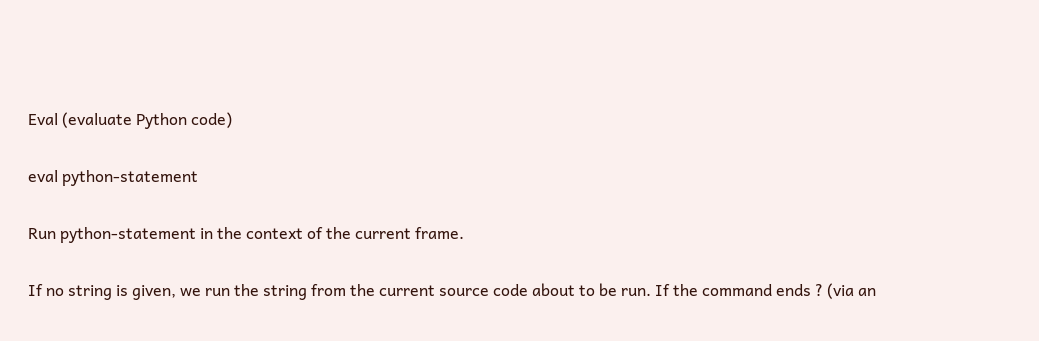Eval (evaluate Python code)

eval python-statement

Run python-statement in the context of the current frame.

If no string is given, we run the string from the current source code about to be run. If the command ends ? (via an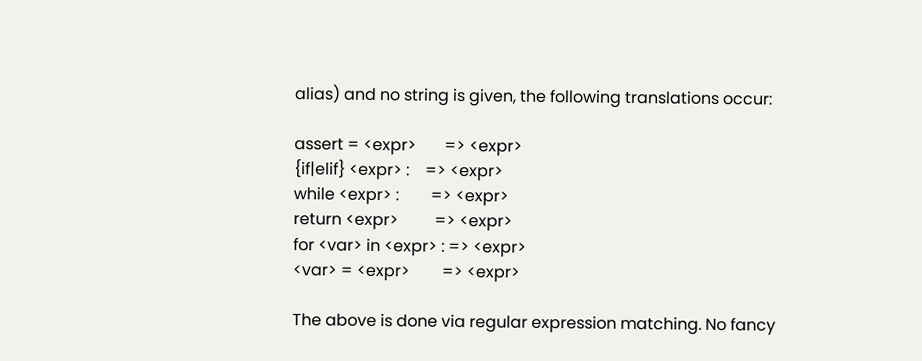alias) and no string is given, the following translations occur:

assert = <expr>       => <expr>
{if|elif} <expr> :    => <expr>
while <expr> :        => <expr>
return <expr>         => <expr>
for <var> in <expr> : => <expr>
<var> = <expr>        => <expr>

The above is done via regular expression matching. No fancy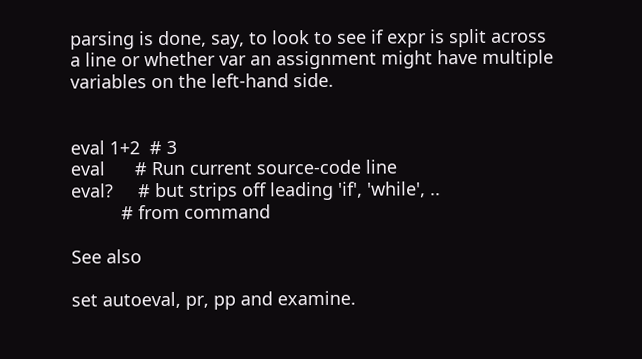parsing is done, say, to look to see if expr is split across a line or whether var an assignment might have multiple variables on the left-hand side.


eval 1+2  # 3
eval      # Run current source-code line
eval?     # but strips off leading 'if', 'while', ..
          # from command

See also

set autoeval, pr, pp and examine.